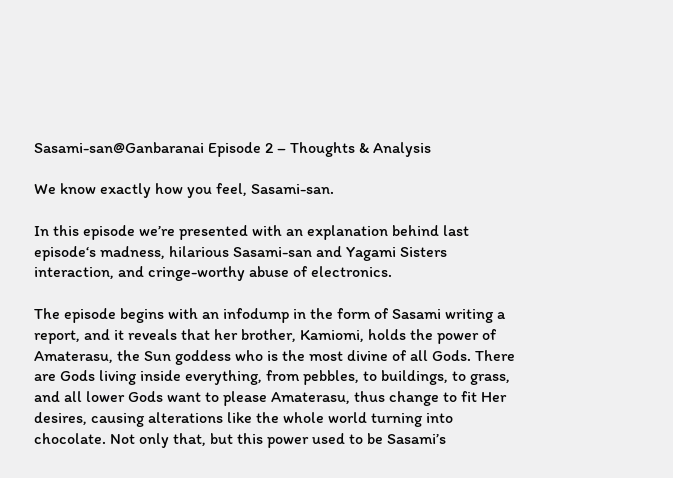Sasami-san@Ganbaranai Episode 2 – Thoughts & Analysis

We know exactly how you feel, Sasami-san.

In this episode we’re presented with an explanation behind last episode‘s madness, hilarious Sasami-san and Yagami Sisters interaction, and cringe-worthy abuse of electronics.

The episode begins with an infodump in the form of Sasami writing a report, and it reveals that her brother, Kamiomi, holds the power of Amaterasu, the Sun goddess who is the most divine of all Gods. There are Gods living inside everything, from pebbles, to buildings, to grass, and all lower Gods want to please Amaterasu, thus change to fit Her desires, causing alterations like the whole world turning into chocolate. Not only that, but this power used to be Sasami’s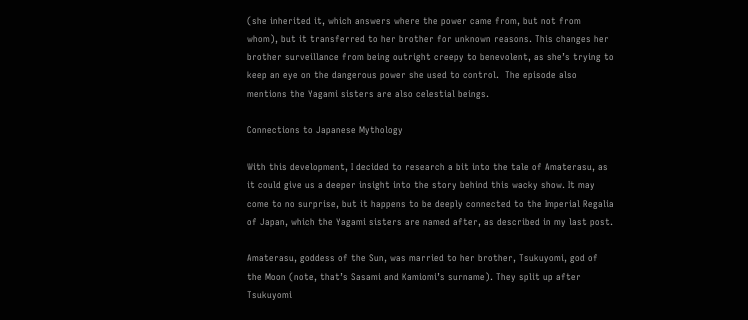(she inherited it, which answers where the power came from, but not from whom), but it transferred to her brother for unknown reasons. This changes her brother surveillance from being outright creepy to benevolent, as she’s trying to keep an eye on the dangerous power she used to control.  The episode also mentions the Yagami sisters are also celestial beings.

Connections to Japanese Mythology

With this development, I decided to research a bit into the tale of Amaterasu, as it could give us a deeper insight into the story behind this wacky show. It may come to no surprise, but it happens to be deeply connected to the Imperial Regalia of Japan, which the Yagami sisters are named after, as described in my last post.

Amaterasu, goddess of the Sun, was married to her brother, Tsukuyomi, god of the Moon (note, that’s Sasami and Kamiomi’s surname). They split up after Tsukuyomi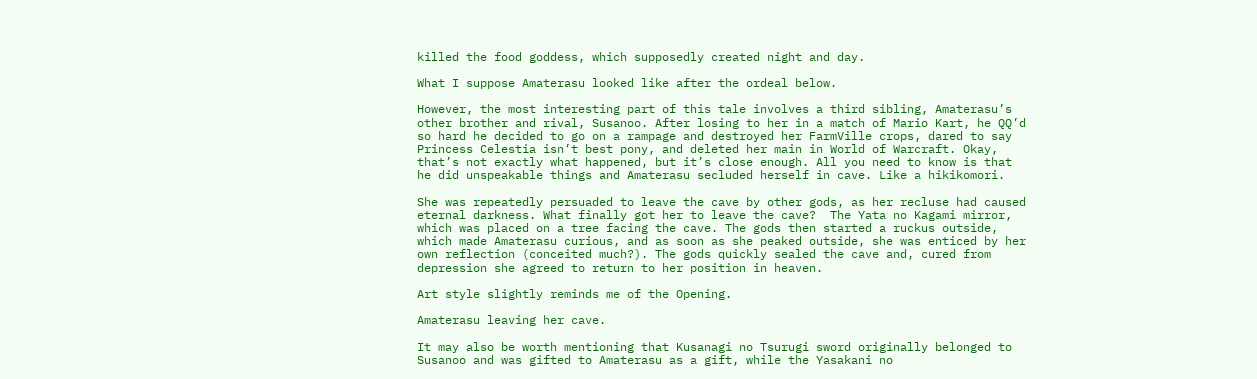killed the food goddess, which supposedly created night and day.

What I suppose Amaterasu looked like after the ordeal below.

However, the most interesting part of this tale involves a third sibling, Amaterasu’s other brother and rival, Susanoo. After losing to her in a match of Mario Kart, he QQ’d so hard he decided to go on a rampage and destroyed her FarmVille crops, dared to say Princess Celestia isn’t best pony, and deleted her main in World of Warcraft. Okay, that’s not exactly what happened, but it’s close enough. All you need to know is that he did unspeakable things and Amaterasu secluded herself in cave. Like a hikikomori.

She was repeatedly persuaded to leave the cave by other gods, as her recluse had caused eternal darkness. What finally got her to leave the cave?  The Yata no Kagami mirror, which was placed on a tree facing the cave. The gods then started a ruckus outside, which made Amaterasu curious, and as soon as she peaked outside, she was enticed by her own reflection (conceited much?). The gods quickly sealed the cave and, cured from depression she agreed to return to her position in heaven.

Art style slightly reminds me of the Opening.

Amaterasu leaving her cave.

It may also be worth mentioning that Kusanagi no Tsurugi sword originally belonged to Susanoo and was gifted to Amaterasu as a gift, while the Yasakani no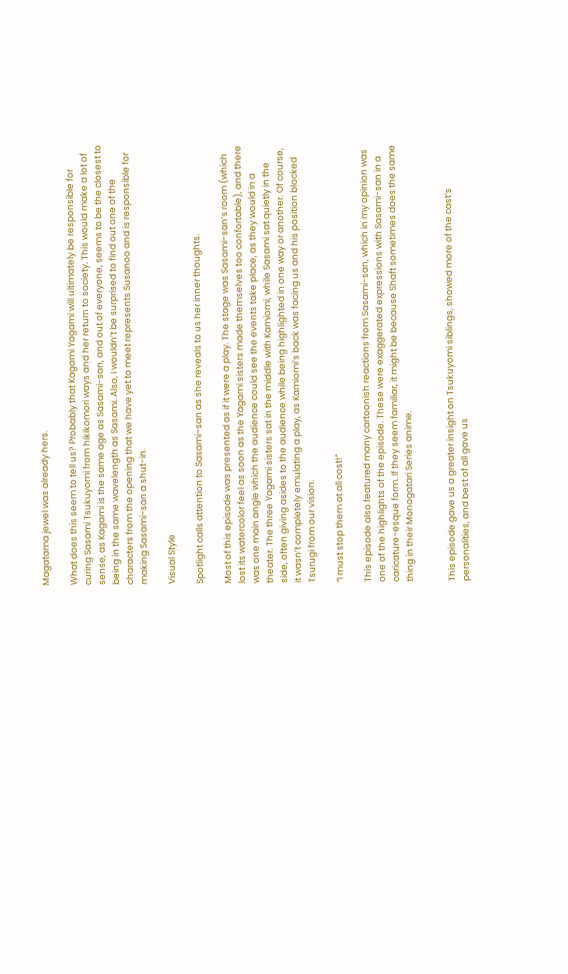Magatama jewel was already hers.

What does this seem to tell us? Probably that Kagami Yagami will ultimately be responsible for curing Sasami Tsukuyomi from hikikomori ways and her return to society. This would make a lot of sense, as Kagami is the same age as Sasami-san, and out of everyone, seems to be the closest to being in the same wavelength as Sasami. Also, I wouldn’t be surprised to find out one of the characters from the opening that we have yet to meet represents Susanoo and is responsible for making Sasami-san a shut-in.

Visual Style

Spotlight calls attention to Sasami-san as she reveals to us her inner thoughts.

Most of this episode was presented as if it were a play. The stage was Sasami-san’s room (which lost its watercolor feel as soon as the Yagami sisters made themselves too confortable), and there was one main angle which the audience could see the events take place, as they would in a theater. The three Yagami sisters sat in the middle with Kamiomi, while Sasami sat quietly in the side, often giving asides to the audience while being highlighted in one way or another. Of course, it wasn’t completely emulating a play, as Kamiomi’s back was facing us and his position blocked Tsurugi from our vision.

“I must stop them at all cost!”

This episode also featured many cartoonish reactions from Sasami-san, which in my opinion was one of the highlights of the episode. These were exaggerated expressions with Sasami-san in a caricature-esque form. If they seem familiar, it might be because Shaft sometimes does the same thing in their Monogatari Series anime.


This episode gave us a greater insight on Tsukuyomi siblings, showed more of the cast’s personalities, and best of all gave us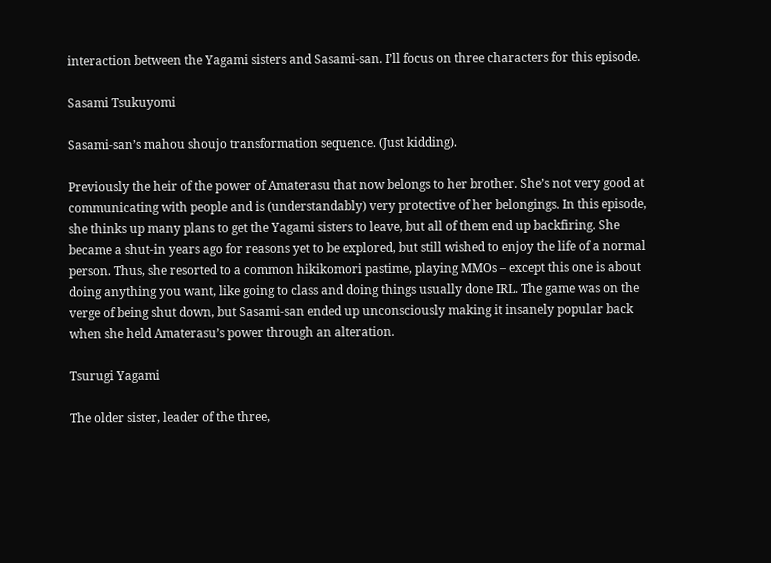interaction between the Yagami sisters and Sasami-san. I’ll focus on three characters for this episode.

Sasami Tsukuyomi

Sasami-san’s mahou shoujo transformation sequence. (Just kidding).

Previously the heir of the power of Amaterasu that now belongs to her brother. She’s not very good at communicating with people and is (understandably) very protective of her belongings. In this episode, she thinks up many plans to get the Yagami sisters to leave, but all of them end up backfiring. She became a shut-in years ago for reasons yet to be explored, but still wished to enjoy the life of a normal person. Thus, she resorted to a common hikikomori pastime, playing MMOs – except this one is about doing anything you want, like going to class and doing things usually done IRL. The game was on the verge of being shut down, but Sasami-san ended up unconsciously making it insanely popular back when she held Amaterasu’s power through an alteration.

Tsurugi Yagami

The older sister, leader of the three,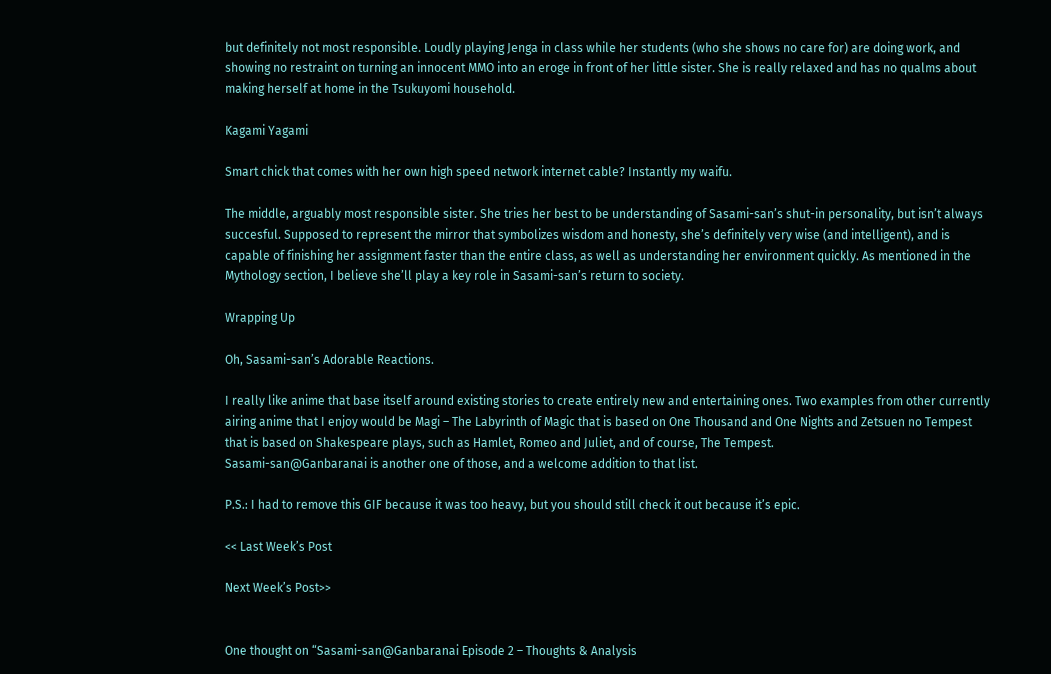but definitely not most responsible. Loudly playing Jenga in class while her students (who she shows no care for) are doing work, and showing no restraint on turning an innocent MMO into an eroge in front of her little sister. She is really relaxed and has no qualms about making herself at home in the Tsukuyomi household.

Kagami Yagami

Smart chick that comes with her own high speed network internet cable? Instantly my waifu.

The middle, arguably most responsible sister. She tries her best to be understanding of Sasami-san’s shut-in personality, but isn’t always succesful. Supposed to represent the mirror that symbolizes wisdom and honesty, she’s definitely very wise (and intelligent), and is capable of finishing her assignment faster than the entire class, as well as understanding her environment quickly. As mentioned in the Mythology section, I believe she’ll play a key role in Sasami-san’s return to society.

Wrapping Up

Oh, Sasami-san’s Adorable Reactions.

I really like anime that base itself around existing stories to create entirely new and entertaining ones. Two examples from other currently airing anime that I enjoy would be Magi – The Labyrinth of Magic that is based on One Thousand and One Nights and Zetsuen no Tempest that is based on Shakespeare plays, such as Hamlet, Romeo and Juliet, and of course, The Tempest.
Sasami-san@Ganbaranai is another one of those, and a welcome addition to that list.

P.S.: I had to remove this GIF because it was too heavy, but you should still check it out because it’s epic.

<< Last Week’s Post

Next Week’s Post>>


One thought on “Sasami-san@Ganbaranai Episode 2 – Thoughts & Analysis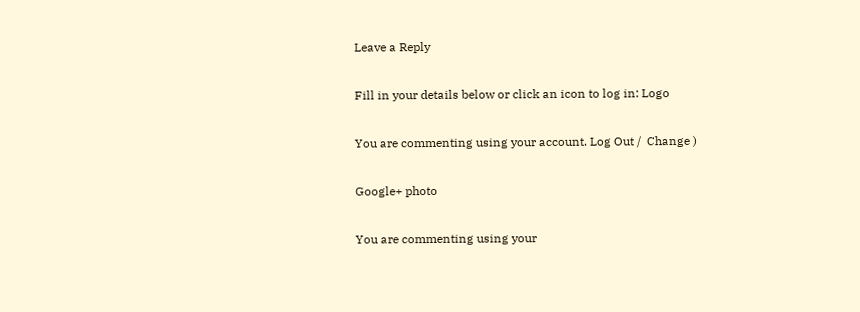Leave a Reply

Fill in your details below or click an icon to log in: Logo

You are commenting using your account. Log Out /  Change )

Google+ photo

You are commenting using your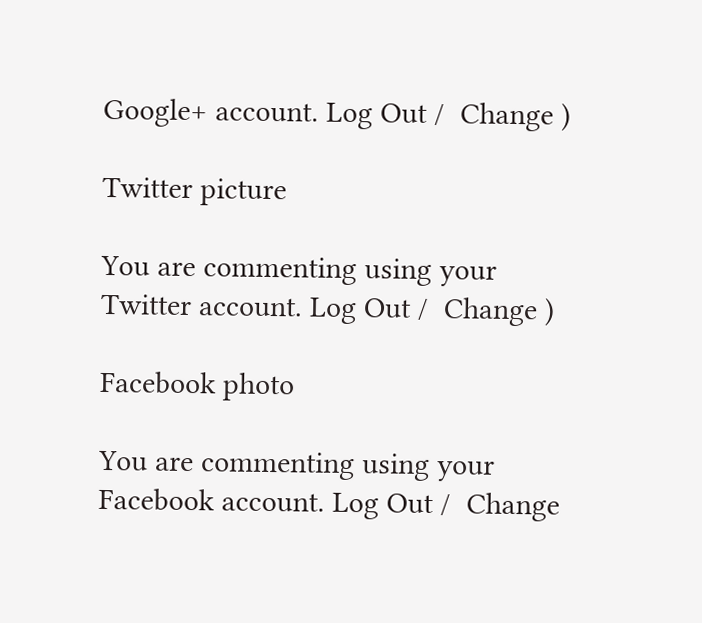Google+ account. Log Out /  Change )

Twitter picture

You are commenting using your Twitter account. Log Out /  Change )

Facebook photo

You are commenting using your Facebook account. Log Out /  Change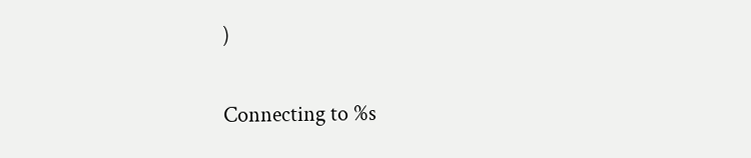)


Connecting to %s